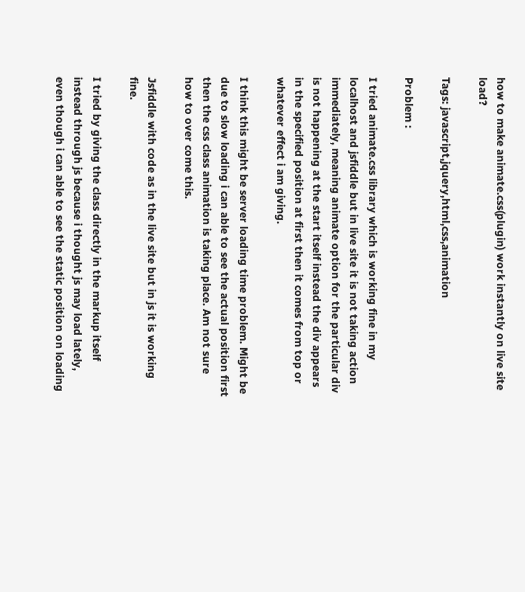how to make animate.css(plugin) work instantly on live site load?

Tags: javascript,jquery,html,css,animation

Problem :

I tried animate.css library which is working fine in my localhost and jsfiddle but in live site it is not taking action immediately, meaning animate option for the particular div is not happening at the start itself instead the div appears in the specified position at first then it comes from top or whatever effect i am giving.

I think this might be server loading time problem. Might be due to slow loading i can able to see the actual position first then the css class animation is taking place. Am not sure how to over come this.

Jsfiddle with code as in the live site but in js it is working fine.

I tried by giving the class directly in the markup itself instead through js because i thought js may load lately, even though i can able to see the static position on loading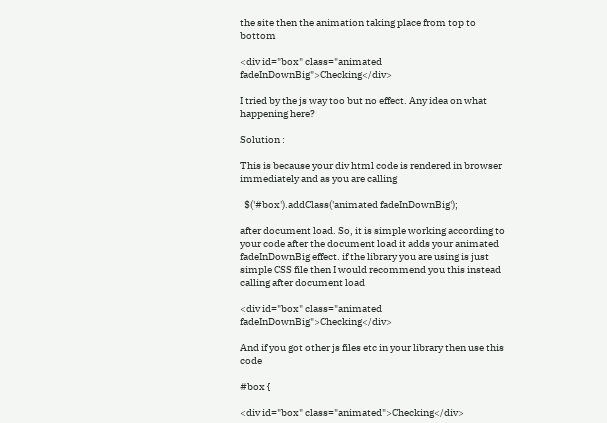the site then the animation taking place from top to bottom

<div id="box" class="animated fadeInDownBig">Checking</div>

I tried by the js way too but no effect. Any idea on what happening here?

Solution :

This is because your div html code is rendered in browser immediately and as you are calling

  $('#box').addClass('animated fadeInDownBig');

after document load. So, it is simple working according to your code after the document load it adds your animated fadeInDownBig effect. if the library you are using is just simple CSS file then I would recommend you this instead calling after document load

<div id="box" class="animated fadeInDownBig">Checking</div>

And if you got other js files etc in your library then use this code

#box {

<div id="box" class="animated">Checking</div>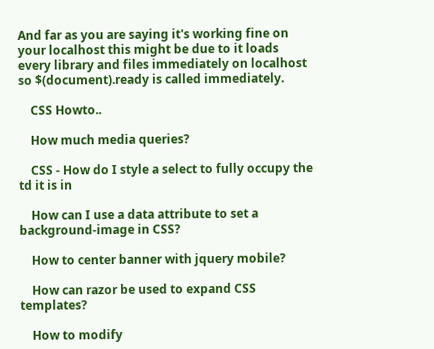And far as you are saying it's working fine on your localhost this might be due to it loads every library and files immediately on localhost so $(document).ready is called immediately.

    CSS Howto..

    How much media queries?

    CSS - How do I style a select to fully occupy the td it is in

    How can I use a data attribute to set a background-image in CSS?

    How to center banner with jquery mobile?

    How can razor be used to expand CSS templates?

    How to modify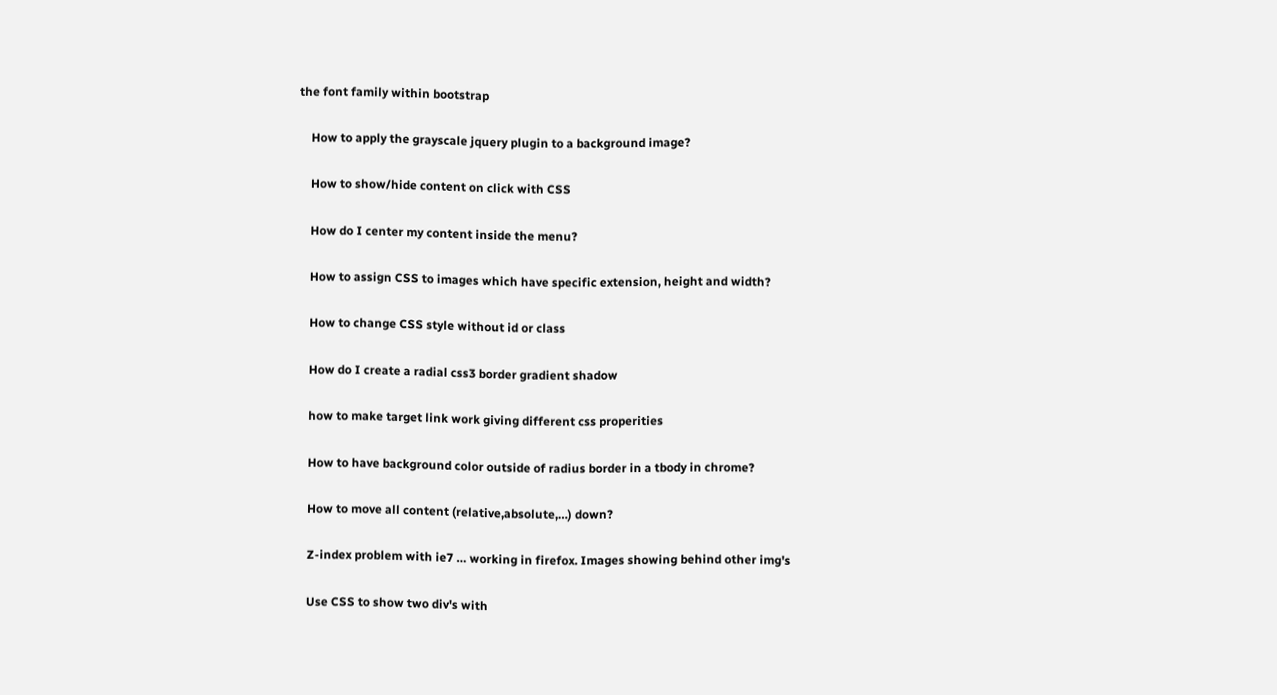the font family within bootstrap

    How to apply the grayscale jquery plugin to a background image?

    How to show/hide content on click with CSS

    How do I center my content inside the menu?

    How to assign CSS to images which have specific extension, height and width?

    How to change CSS style without id or class

    How do I create a radial css3 border gradient shadow

    how to make target link work giving different css properities

    How to have background color outside of radius border in a tbody in chrome?

    How to move all content (relative,absolute,…) down?

    Z-index problem with ie7 … working in firefox. Images showing behind other img's

    Use CSS to show two div's with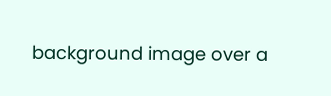background image over a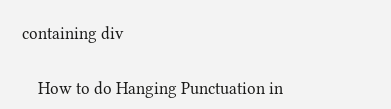containing div

    How to do Hanging Punctuation in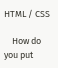HTML / CSS

    How do you put